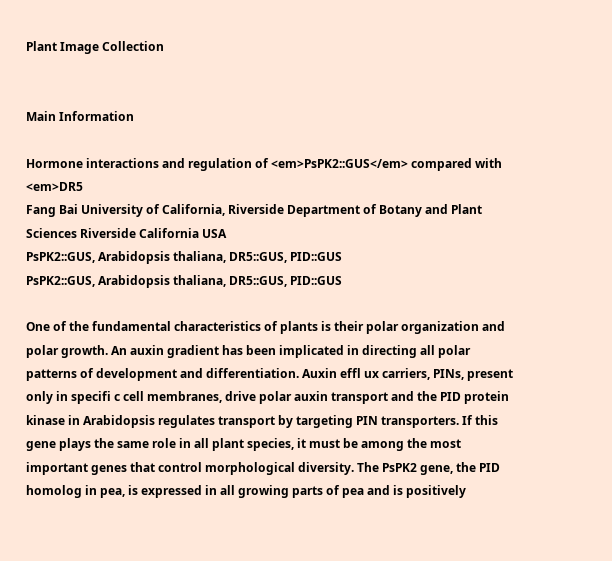Plant Image Collection


Main Information

Hormone interactions and regulation of <em>PsPK2::GUS</em> compared with <em>DR5
Fang Bai University of California, Riverside Department of Botany and Plant Sciences Riverside California USA
PsPK2::GUS, Arabidopsis thaliana, DR5::GUS, PID::GUS
PsPK2::GUS, Arabidopsis thaliana, DR5::GUS, PID::GUS

One of the fundamental characteristics of plants is their polar organization and polar growth. An auxin gradient has been implicated in directing all polar patterns of development and differentiation. Auxin effl ux carriers, PINs, present only in specifi c cell membranes, drive polar auxin transport and the PID protein kinase in Arabidopsis regulates transport by targeting PIN transporters. If this gene plays the same role in all plant species, it must be among the most important genes that control morphological diversity. The PsPK2 gene, the PID homolog in pea, is expressed in all growing parts of pea and is positively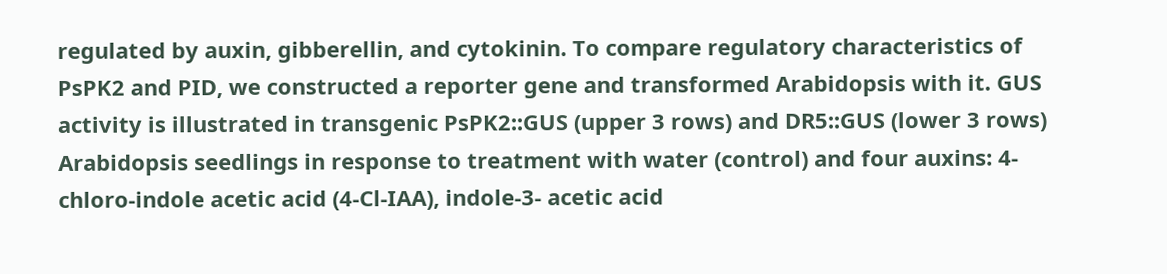regulated by auxin, gibberellin, and cytokinin. To compare regulatory characteristics of PsPK2 and PID, we constructed a reporter gene and transformed Arabidopsis with it. GUS activity is illustrated in transgenic PsPK2::GUS (upper 3 rows) and DR5::GUS (lower 3 rows) Arabidopsis seedlings in response to treatment with water (control) and four auxins: 4-chloro-indole acetic acid (4-Cl-IAA), indole-3- acetic acid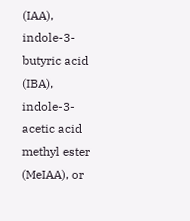(IAA), indole-3-butyric acid (IBA), indole-3- acetic acid methyl ester (MeIAA), or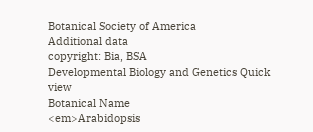Botanical Society of America
Additional data
copyright: Bia, BSA
Developmental Biology and Genetics Quick view
Botanical Name
<em>Arabidopsis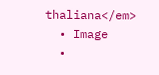thaliana</em>
  • Image
  •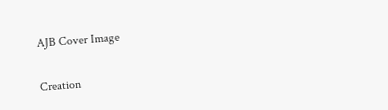AJB Cover Image

Creation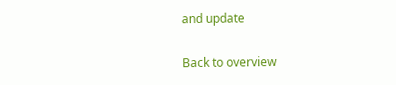and update

Back to overview